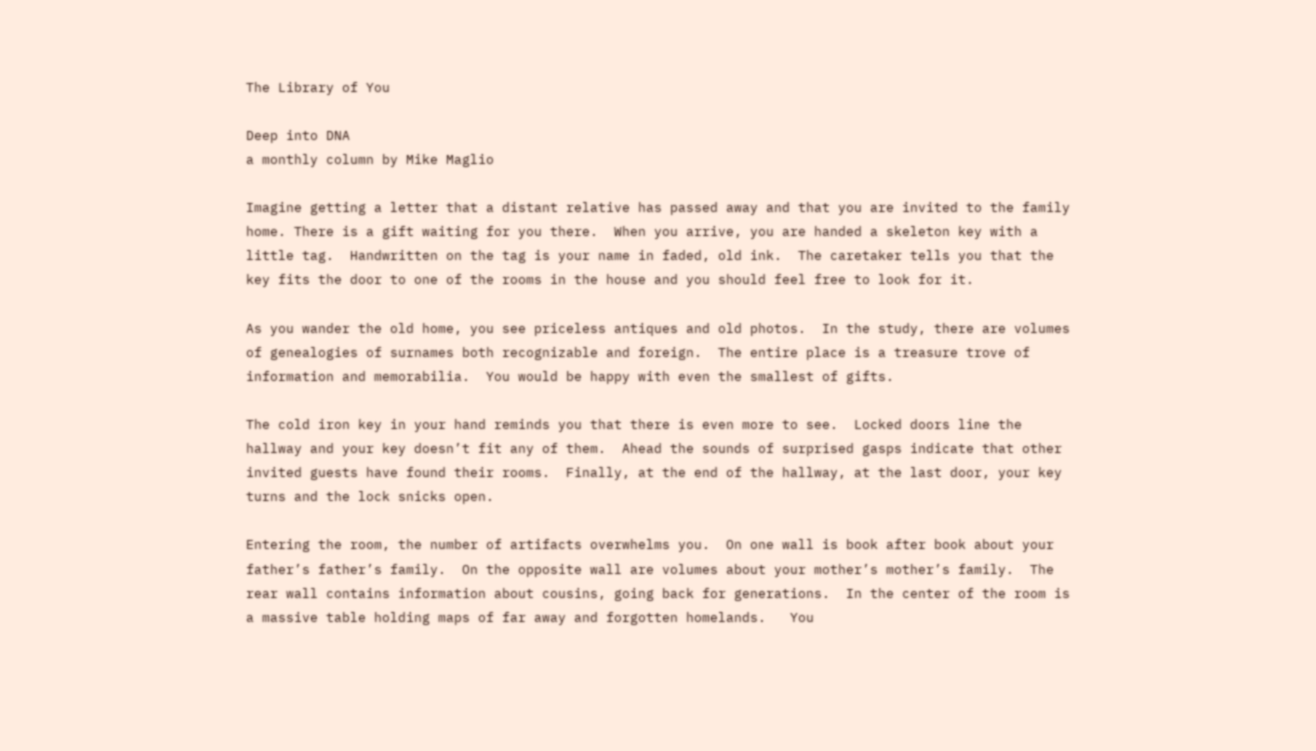The Library of You

Deep into DNA
a monthly column by Mike Maglio

Imagine getting a letter that a distant relative has passed away and that you are invited to the family home. There is a gift waiting for you there.  When you arrive, you are handed a skeleton key with a little tag.  Handwritten on the tag is your name in faded, old ink.  The caretaker tells you that the key fits the door to one of the rooms in the house and you should feel free to look for it.

As you wander the old home, you see priceless antiques and old photos.  In the study, there are volumes of genealogies of surnames both recognizable and foreign.  The entire place is a treasure trove of information and memorabilia.  You would be happy with even the smallest of gifts.

The cold iron key in your hand reminds you that there is even more to see.  Locked doors line the hallway and your key doesn’t fit any of them.  Ahead the sounds of surprised gasps indicate that other invited guests have found their rooms.  Finally, at the end of the hallway, at the last door, your key turns and the lock snicks open.

Entering the room, the number of artifacts overwhelms you.  On one wall is book after book about your father’s father’s family.  On the opposite wall are volumes about your mother’s mother’s family.  The rear wall contains information about cousins, going back for generations.  In the center of the room is a massive table holding maps of far away and forgotten homelands.   You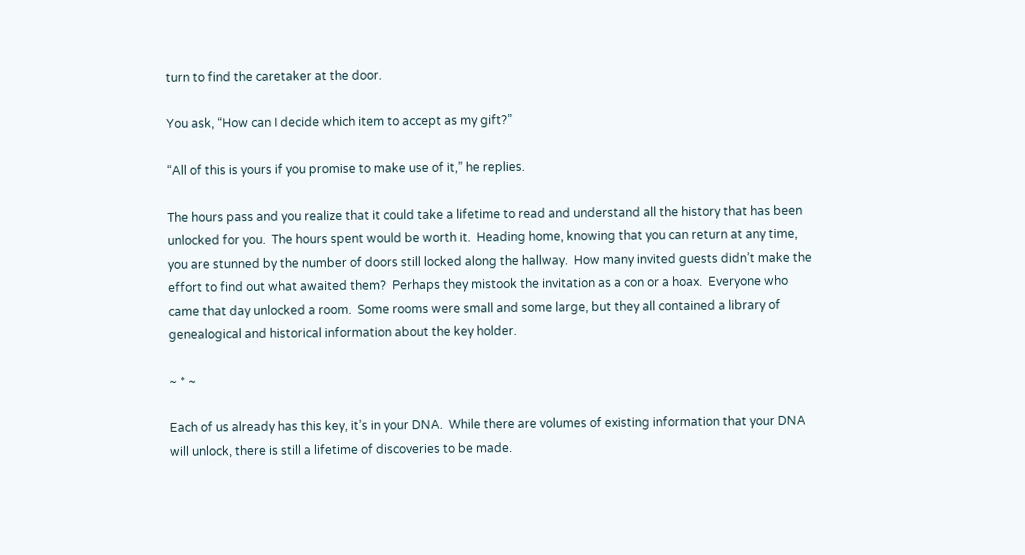turn to find the caretaker at the door.

You ask, “How can I decide which item to accept as my gift?”

“All of this is yours if you promise to make use of it,” he replies.

The hours pass and you realize that it could take a lifetime to read and understand all the history that has been unlocked for you.  The hours spent would be worth it.  Heading home, knowing that you can return at any time, you are stunned by the number of doors still locked along the hallway.  How many invited guests didn’t make the effort to find out what awaited them?  Perhaps they mistook the invitation as a con or a hoax.  Everyone who came that day unlocked a room.  Some rooms were small and some large, but they all contained a library of genealogical and historical information about the key holder.

~ * ~

Each of us already has this key, it’s in your DNA.  While there are volumes of existing information that your DNA will unlock, there is still a lifetime of discoveries to be made.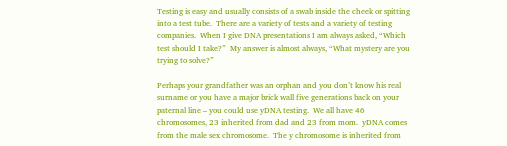Testing is easy and usually consists of a swab inside the cheek or spitting into a test tube.  There are a variety of tests and a variety of testing companies.  When I give DNA presentations I am always asked, “Which test should I take?”  My answer is almost always, “What mystery are you trying to solve?”

Perhaps your grandfather was an orphan and you don’t know his real surname or you have a major brick wall five generations back on your paternal line – you could use yDNA testing.  We all have 46 chromosomes, 23 inherited from dad and 23 from mom.  yDNA comes from the male sex chromosome.  The y chromosome is inherited from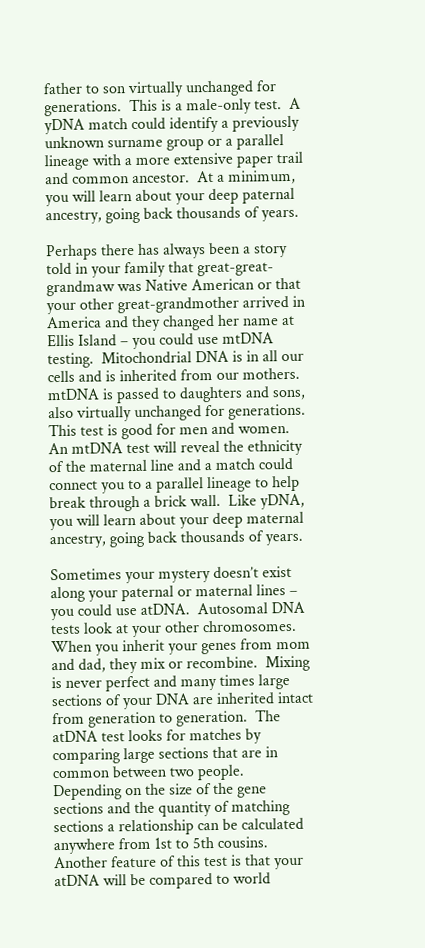father to son virtually unchanged for generations.  This is a male-only test.  A yDNA match could identify a previously unknown surname group or a parallel lineage with a more extensive paper trail and common ancestor.  At a minimum, you will learn about your deep paternal ancestry, going back thousands of years.

Perhaps there has always been a story told in your family that great-great-grandmaw was Native American or that your other great-grandmother arrived in America and they changed her name at Ellis Island – you could use mtDNA testing.  Mitochondrial DNA is in all our cells and is inherited from our mothers.  mtDNA is passed to daughters and sons, also virtually unchanged for generations.  This test is good for men and women.  An mtDNA test will reveal the ethnicity of the maternal line and a match could connect you to a parallel lineage to help break through a brick wall.  Like yDNA, you will learn about your deep maternal ancestry, going back thousands of years.

Sometimes your mystery doesn’t exist along your paternal or maternal lines – you could use atDNA.  Autosomal DNA tests look at your other chromosomes.  When you inherit your genes from mom and dad, they mix or recombine.  Mixing is never perfect and many times large sections of your DNA are inherited intact from generation to generation.  The atDNA test looks for matches by comparing large sections that are in common between two people.  Depending on the size of the gene sections and the quantity of matching sections a relationship can be calculated anywhere from 1st to 5th cousins.  Another feature of this test is that your atDNA will be compared to world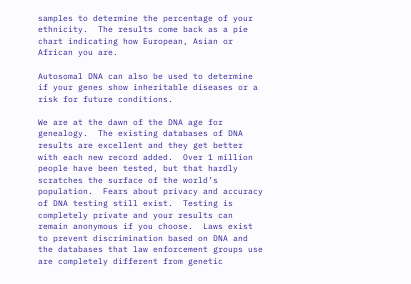samples to determine the percentage of your ethnicity.  The results come back as a pie chart indicating how European, Asian or African you are.

Autosomal DNA can also be used to determine if your genes show inheritable diseases or a risk for future conditions.

We are at the dawn of the DNA age for genealogy.  The existing databases of DNA results are excellent and they get better with each new record added.  Over 1 million people have been tested, but that hardly scratches the surface of the world’s population.  Fears about privacy and accuracy of DNA testing still exist.  Testing is completely private and your results can remain anonymous if you choose.  Laws exist to prevent discrimination based on DNA and the databases that law enforcement groups use are completely different from genetic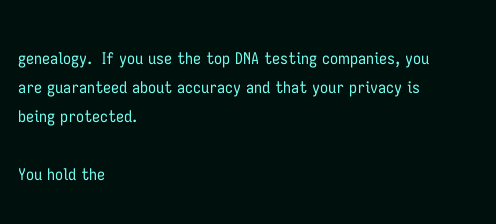genealogy.  If you use the top DNA testing companies, you are guaranteed about accuracy and that your privacy is being protected.

You hold the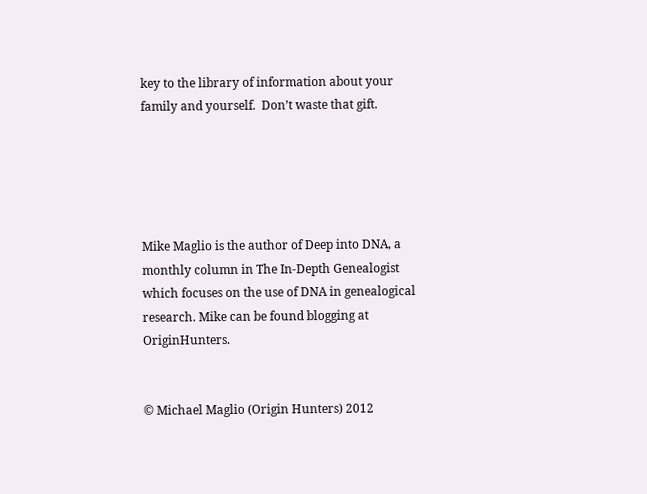key to the library of information about your family and yourself.  Don’t waste that gift.





Mike Maglio is the author of Deep into DNA, a monthly column in The In-Depth Genealogist which focuses on the use of DNA in genealogical research. Mike can be found blogging at OriginHunters.


© Michael Maglio (Origin Hunters) 2012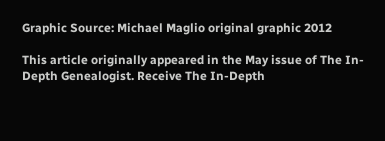Graphic Source: Michael Maglio original graphic 2012

This article originally appeared in the May issue of The In-Depth Genealogist. Receive The In-Depth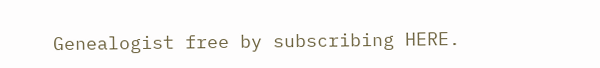Genealogist free by subscribing HERE.